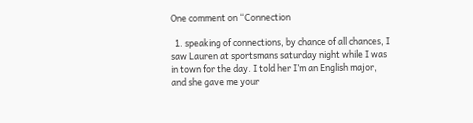One comment on “Connection

  1. speaking of connections, by chance of all chances, I saw Lauren at sportsmans saturday night while I was in town for the day. I told her I’m an English major, and she gave me your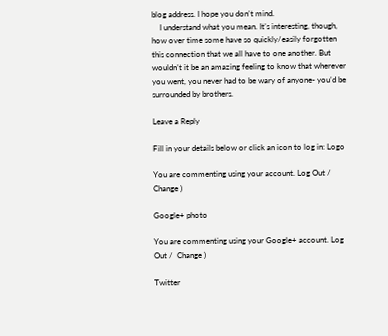blog address. I hope you don’t mind.
    I understand what you mean. It’s interesting, though, how over time some have so quickly/easily forgotten this connection that we all have to one another. But wouldn’t it be an amazing feeling to know that wherever you went, you never had to be wary of anyone- you’d be surrounded by brothers.

Leave a Reply

Fill in your details below or click an icon to log in: Logo

You are commenting using your account. Log Out /  Change )

Google+ photo

You are commenting using your Google+ account. Log Out /  Change )

Twitter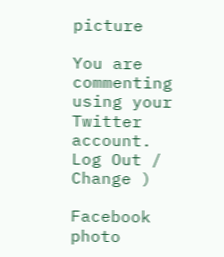picture

You are commenting using your Twitter account. Log Out /  Change )

Facebook photo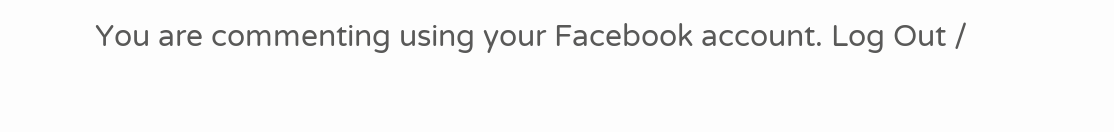You are commenting using your Facebook account. Log Out /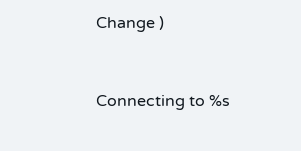Change )


Connecting to %s